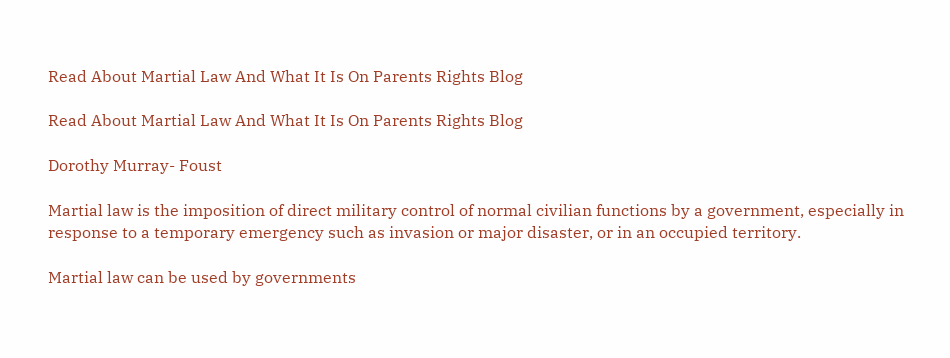Read About Martial Law And What It Is On Parents Rights Blog

Read About Martial Law And What It Is On Parents Rights Blog

Dorothy Murray- Foust

Martial law is the imposition of direct military control of normal civilian functions by a government, especially in response to a temporary emergency such as invasion or major disaster, or in an occupied territory.

Martial law can be used by governments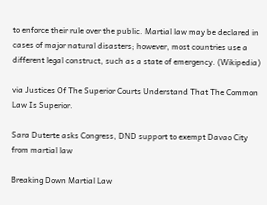to enforce their rule over the public. Martial law may be declared in cases of major natural disasters; however, most countries use a different legal construct, such as a state of emergency. (Wikipedia)

via Justices Of The Superior Courts Understand That The Common Law Is Superior.

Sara Duterte asks Congress, DND support to exempt Davao City from martial law

Breaking Down Martial Law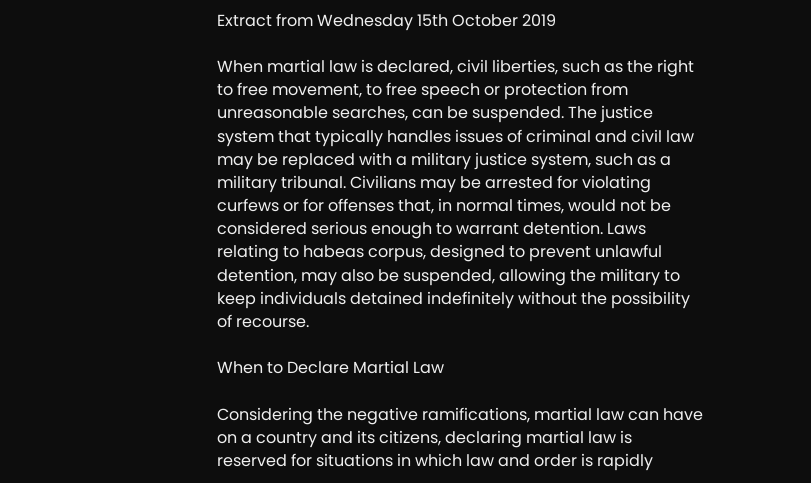Extract from Wednesday 15th October 2019

When martial law is declared, civil liberties, such as the right to free movement, to free speech or protection from unreasonable searches, can be suspended. The justice system that typically handles issues of criminal and civil law may be replaced with a military justice system, such as a military tribunal. Civilians may be arrested for violating curfews or for offenses that, in normal times, would not be considered serious enough to warrant detention. Laws relating to habeas corpus, designed to prevent unlawful detention, may also be suspended, allowing the military to keep individuals detained indefinitely without the possibility of recourse.

When to Declare Martial Law

Considering the negative ramifications, martial law can have on a country and its citizens, declaring martial law is reserved for situations in which law and order is rapidly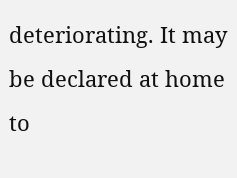deteriorating. It may be declared at home to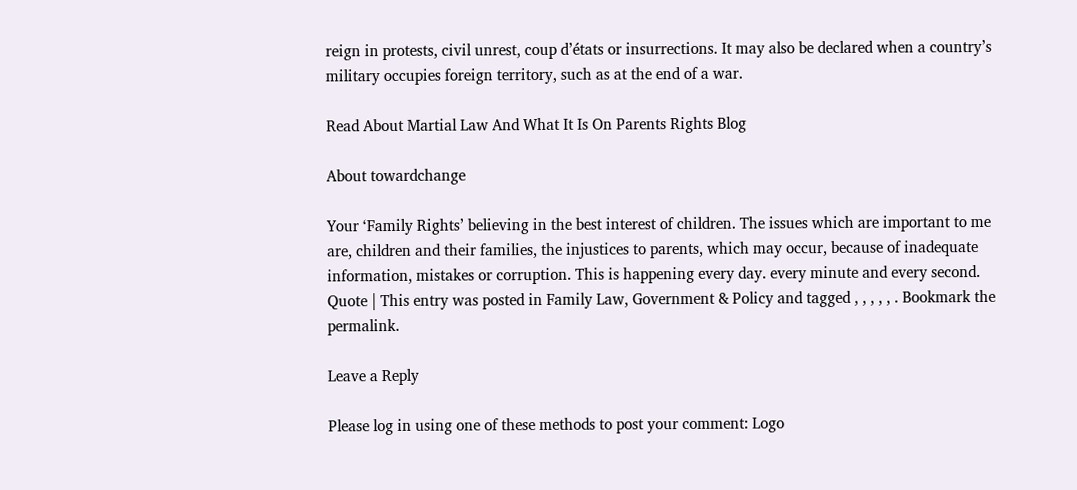reign in protests, civil unrest, coup d’états or insurrections. It may also be declared when a country’s military occupies foreign territory, such as at the end of a war.

Read About Martial Law And What It Is On Parents Rights Blog

About towardchange

Your ‘Family Rights’ believing in the best interest of children. The issues which are important to me are, children and their families, the injustices to parents, which may occur, because of inadequate information, mistakes or corruption. This is happening every day. every minute and every second.
Quote | This entry was posted in Family Law, Government & Policy and tagged , , , , , . Bookmark the permalink.

Leave a Reply

Please log in using one of these methods to post your comment: Logo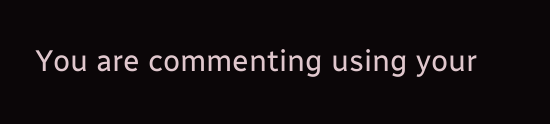You are commenting using your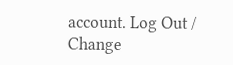account. Log Out /  Change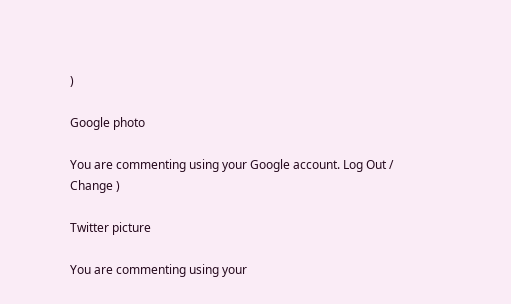)

Google photo

You are commenting using your Google account. Log Out /  Change )

Twitter picture

You are commenting using your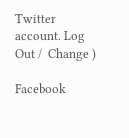Twitter account. Log Out /  Change )

Facebook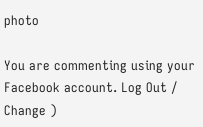photo

You are commenting using your Facebook account. Log Out /  Change )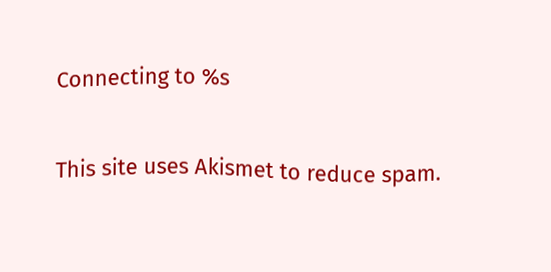Connecting to %s

This site uses Akismet to reduce spam.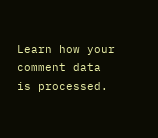Learn how your comment data is processed.